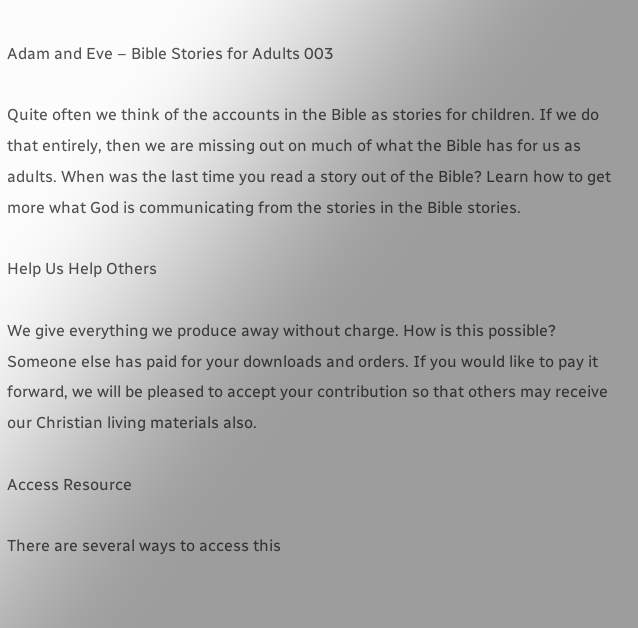Adam and Eve – Bible Stories for Adults 003

Quite often we think of the accounts in the Bible as stories for children. If we do that entirely, then we are missing out on much of what the Bible has for us as adults. When was the last time you read a story out of the Bible? Learn how to get more what God is communicating from the stories in the Bible stories.

Help Us Help Others

We give everything we produce away without charge. How is this possible? Someone else has paid for your downloads and orders. If you would like to pay it forward, we will be pleased to accept your contribution so that others may receive our Christian living materials also.

Access Resource

There are several ways to access this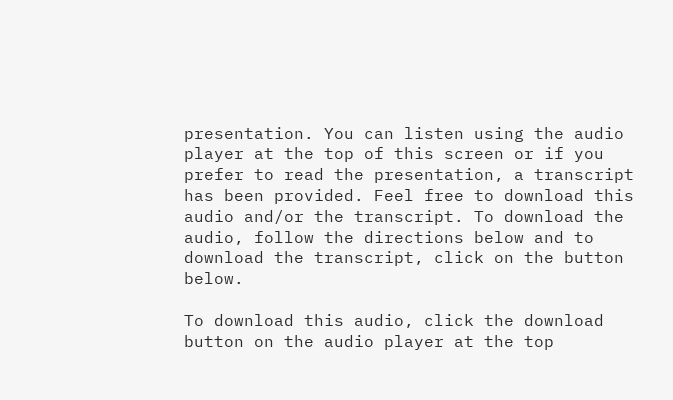presentation. You can listen using the audio player at the top of this screen or if you prefer to read the presentation, a transcript has been provided. Feel free to download this audio and/or the transcript. To download the audio, follow the directions below and to download the transcript, click on the button below.

To download this audio, click the download button on the audio player at the top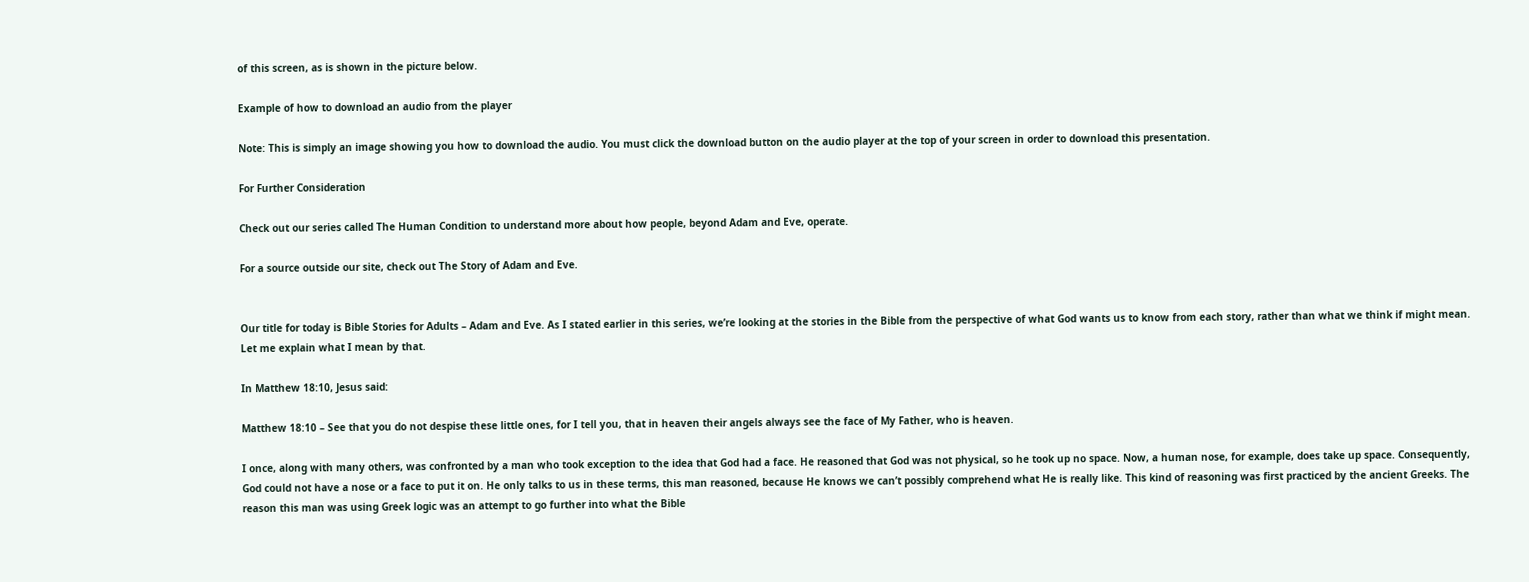of this screen, as is shown in the picture below.

Example of how to download an audio from the player

Note: This is simply an image showing you how to download the audio. You must click the download button on the audio player at the top of your screen in order to download this presentation.

For Further Consideration

Check out our series called The Human Condition to understand more about how people, beyond Adam and Eve, operate.

For a source outside our site, check out The Story of Adam and Eve.


Our title for today is Bible Stories for Adults – Adam and Eve. As I stated earlier in this series, we’re looking at the stories in the Bible from the perspective of what God wants us to know from each story, rather than what we think if might mean. Let me explain what I mean by that.

In Matthew 18:10, Jesus said:

Matthew 18:10 – See that you do not despise these little ones, for I tell you, that in heaven their angels always see the face of My Father, who is heaven.

I once, along with many others, was confronted by a man who took exception to the idea that God had a face. He reasoned that God was not physical, so he took up no space. Now, a human nose, for example, does take up space. Consequently, God could not have a nose or a face to put it on. He only talks to us in these terms, this man reasoned, because He knows we can’t possibly comprehend what He is really like. This kind of reasoning was first practiced by the ancient Greeks. The reason this man was using Greek logic was an attempt to go further into what the Bible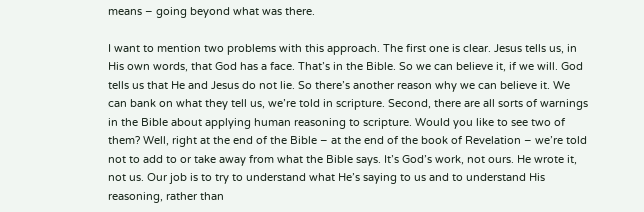means – going beyond what was there.

I want to mention two problems with this approach. The first one is clear. Jesus tells us, in His own words, that God has a face. That’s in the Bible. So we can believe it, if we will. God tells us that He and Jesus do not lie. So there’s another reason why we can believe it. We can bank on what they tell us, we’re told in scripture. Second, there are all sorts of warnings in the Bible about applying human reasoning to scripture. Would you like to see two of them? Well, right at the end of the Bible – at the end of the book of Revelation – we’re told not to add to or take away from what the Bible says. It’s God’s work, not ours. He wrote it, not us. Our job is to try to understand what He’s saying to us and to understand His reasoning, rather than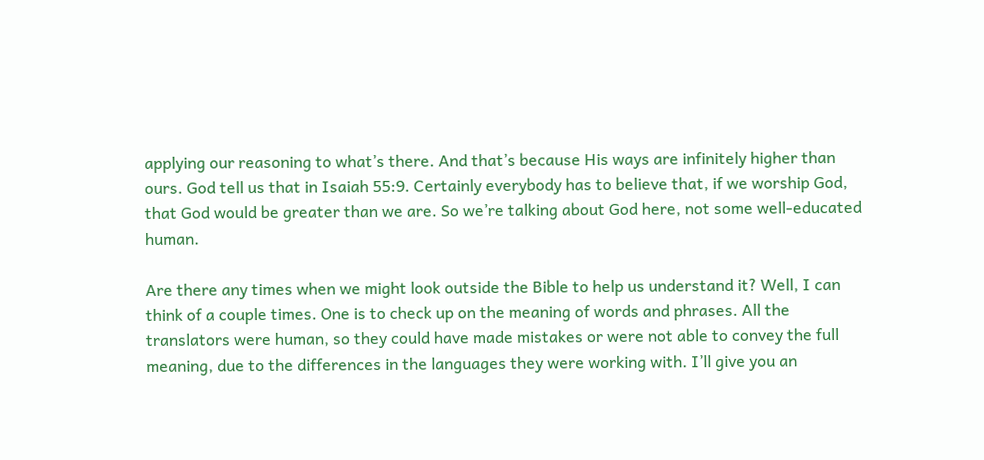applying our reasoning to what’s there. And that’s because His ways are infinitely higher than ours. God tell us that in Isaiah 55:9. Certainly everybody has to believe that, if we worship God, that God would be greater than we are. So we’re talking about God here, not some well-educated human.

Are there any times when we might look outside the Bible to help us understand it? Well, I can think of a couple times. One is to check up on the meaning of words and phrases. All the translators were human, so they could have made mistakes or were not able to convey the full meaning, due to the differences in the languages they were working with. I’ll give you an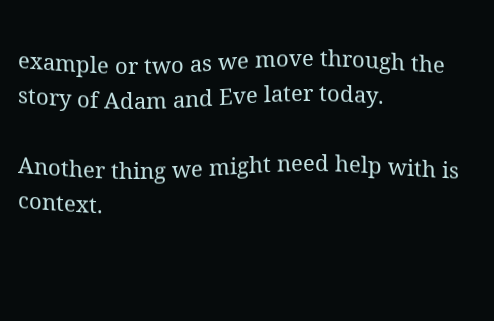example or two as we move through the story of Adam and Eve later today.

Another thing we might need help with is context.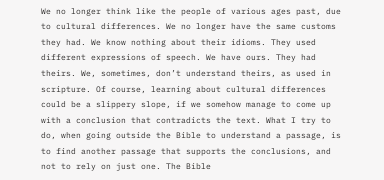We no longer think like the people of various ages past, due to cultural differences. We no longer have the same customs they had. We know nothing about their idioms. They used different expressions of speech. We have ours. They had theirs. We, sometimes, don’t understand theirs, as used in scripture. Of course, learning about cultural differences could be a slippery slope, if we somehow manage to come up with a conclusion that contradicts the text. What I try to do, when going outside the Bible to understand a passage, is to find another passage that supports the conclusions, and not to rely on just one. The Bible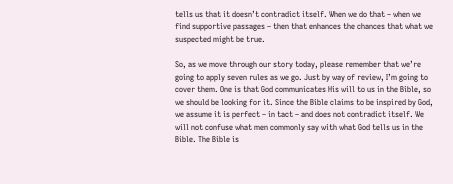tells us that it doesn’t contradict itself. When we do that – when we find supportive passages – then that enhances the chances that what we suspected might be true.

So, as we move through our story today, please remember that we’re going to apply seven rules as we go. Just by way of review, I’m going to cover them. One is that God communicates His will to us in the Bible, so we should be looking for it. Since the Bible claims to be inspired by God, we assume it is perfect – in tact – and does not contradict itself. We will not confuse what men commonly say with what God tells us in the Bible. The Bible is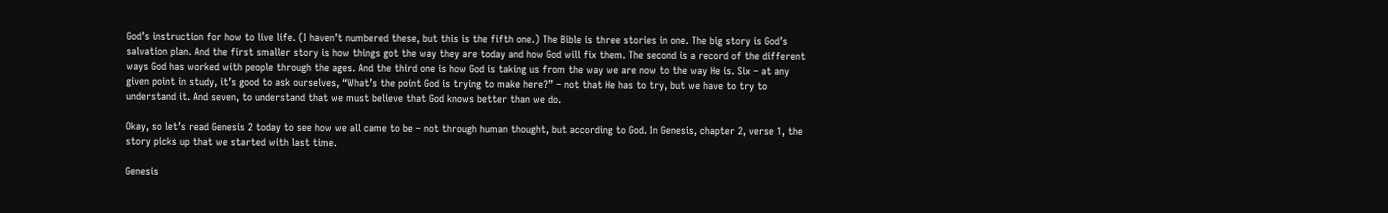God’s instruction for how to live life. (I haven’t numbered these, but this is the fifth one.) The Bible is three stories in one. The big story is God’s salvation plan. And the first smaller story is how things got the way they are today and how God will fix them. The second is a record of the different ways God has worked with people through the ages. And the third one is how God is taking us from the way we are now to the way He is. Six – at any given point in study, it’s good to ask ourselves, “What’s the point God is trying to make here?” – not that He has to try, but we have to try to understand it. And seven, to understand that we must believe that God knows better than we do.

Okay, so let’s read Genesis 2 today to see how we all came to be – not through human thought, but according to God. In Genesis, chapter 2, verse 1, the story picks up that we started with last time.

Genesis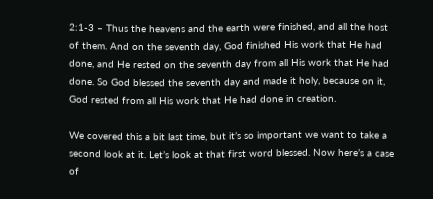2:1-3 – Thus the heavens and the earth were finished, and all the host of them. And on the seventh day, God finished His work that He had done, and He rested on the seventh day from all His work that He had done. So God blessed the seventh day and made it holy, because on it, God rested from all His work that He had done in creation.

We covered this a bit last time, but it’s so important we want to take a second look at it. Let’s look at that first word blessed. Now here’s a case of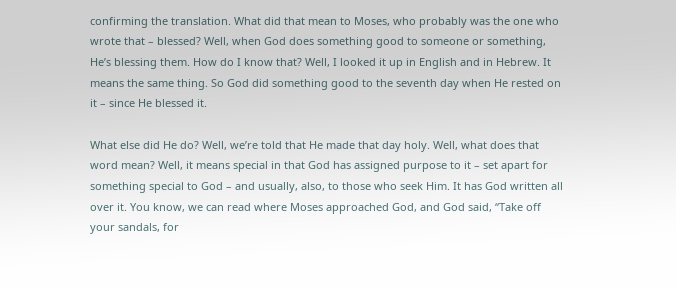confirming the translation. What did that mean to Moses, who probably was the one who wrote that – blessed? Well, when God does something good to someone or something, He’s blessing them. How do I know that? Well, I looked it up in English and in Hebrew. It means the same thing. So God did something good to the seventh day when He rested on it – since He blessed it.

What else did He do? Well, we’re told that He made that day holy. Well, what does that word mean? Well, it means special in that God has assigned purpose to it – set apart for something special to God – and usually, also, to those who seek Him. It has God written all over it. You know, we can read where Moses approached God, and God said, “Take off your sandals, for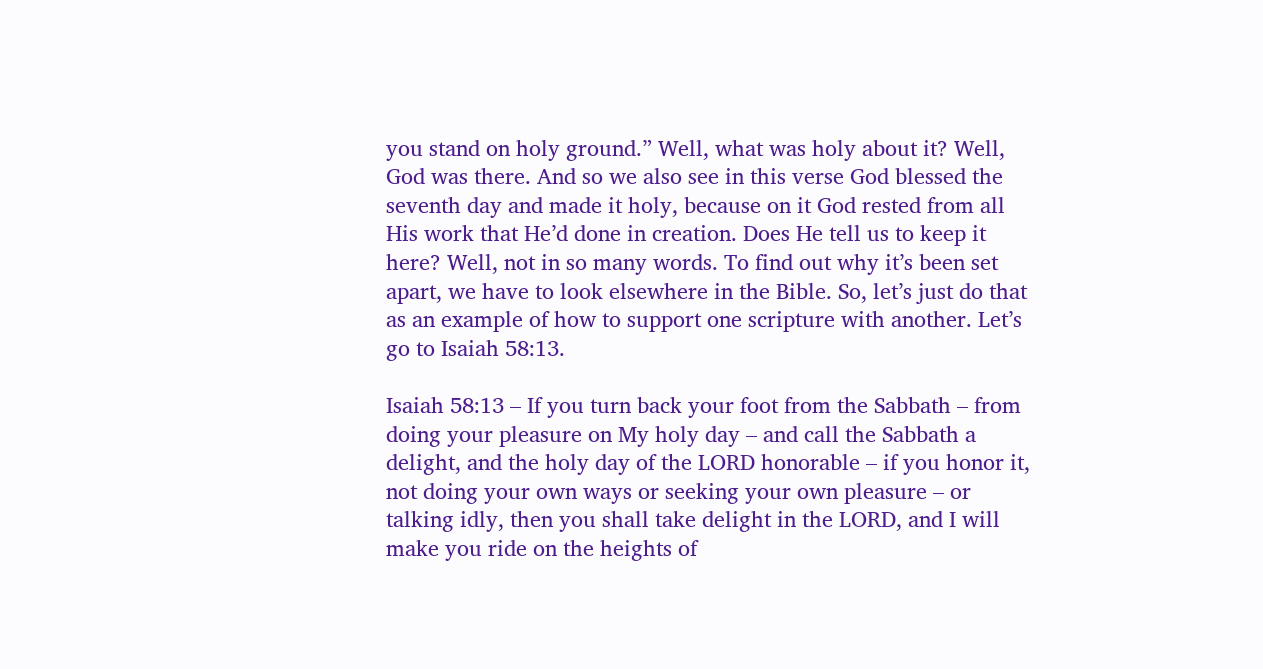you stand on holy ground.” Well, what was holy about it? Well, God was there. And so we also see in this verse God blessed the seventh day and made it holy, because on it God rested from all His work that He’d done in creation. Does He tell us to keep it here? Well, not in so many words. To find out why it’s been set apart, we have to look elsewhere in the Bible. So, let’s just do that as an example of how to support one scripture with another. Let’s go to Isaiah 58:13.

Isaiah 58:13 – If you turn back your foot from the Sabbath – from doing your pleasure on My holy day – and call the Sabbath a delight, and the holy day of the LORD honorable – if you honor it, not doing your own ways or seeking your own pleasure – or talking idly, then you shall take delight in the LORD, and I will make you ride on the heights of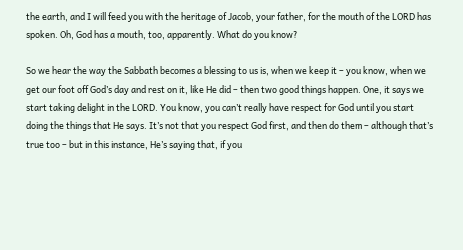the earth, and I will feed you with the heritage of Jacob, your father, for the mouth of the LORD has spoken. Oh, God has a mouth, too, apparently. What do you know?

So we hear the way the Sabbath becomes a blessing to us is, when we keep it – you know, when we get our foot off God’s day and rest on it, like He did – then two good things happen. One, it says we start taking delight in the LORD. You know, you can’t really have respect for God until you start doing the things that He says. It’s not that you respect God first, and then do them – although that’s true too – but in this instance, He’s saying that, if you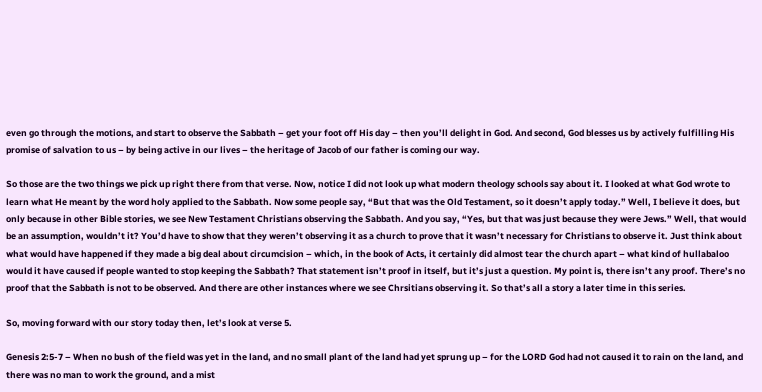even go through the motions, and start to observe the Sabbath – get your foot off His day – then you’ll delight in God. And second, God blesses us by actively fulfilling His promise of salvation to us – by being active in our lives – the heritage of Jacob of our father is coming our way.

So those are the two things we pick up right there from that verse. Now, notice I did not look up what modern theology schools say about it. I looked at what God wrote to learn what He meant by the word holy applied to the Sabbath. Now some people say, “But that was the Old Testament, so it doesn’t apply today.” Well, I believe it does, but only because in other Bible stories, we see New Testament Christians observing the Sabbath. And you say, “Yes, but that was just because they were Jews.” Well, that would be an assumption, wouldn’t it? You’d have to show that they weren’t observing it as a church to prove that it wasn’t necessary for Christians to observe it. Just think about what would have happened if they made a big deal about circumcision – which, in the book of Acts, it certainly did almost tear the church apart – what kind of hullabaloo would it have caused if people wanted to stop keeping the Sabbath? That statement isn’t proof in itself, but it’s just a question. My point is, there isn’t any proof. There’s no proof that the Sabbath is not to be observed. And there are other instances where we see Chrsitians observing it. So that’s all a story a later time in this series.

So, moving forward with our story today then, let’s look at verse 5.

Genesis 2:5-7 – When no bush of the field was yet in the land, and no small plant of the land had yet sprung up – for the LORD God had not caused it to rain on the land, and there was no man to work the ground, and a mist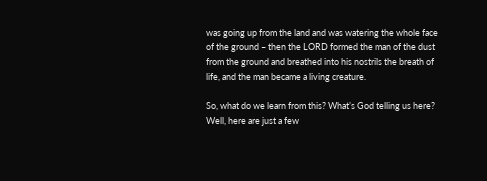was going up from the land and was watering the whole face of the ground – then the LORD formed the man of the dust from the ground and breathed into his nostrils the breath of life, and the man became a living creature.

So, what do we learn from this? What’s God telling us here? Well, here are just a few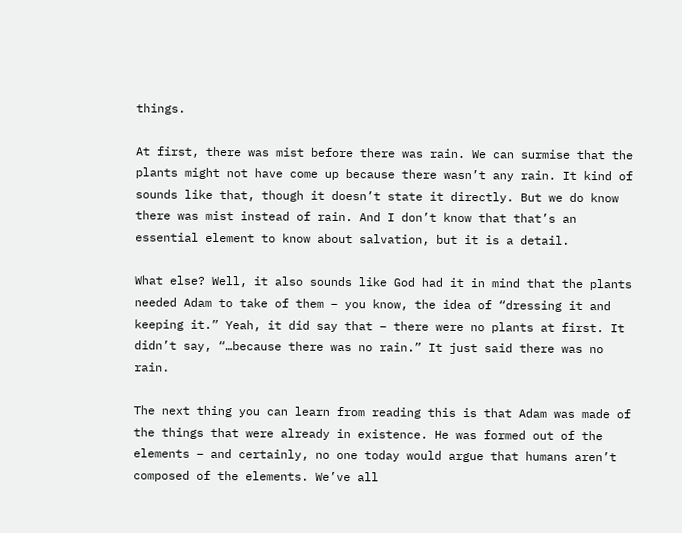things.

At first, there was mist before there was rain. We can surmise that the plants might not have come up because there wasn’t any rain. It kind of sounds like that, though it doesn’t state it directly. But we do know there was mist instead of rain. And I don’t know that that’s an essential element to know about salvation, but it is a detail.

What else? Well, it also sounds like God had it in mind that the plants needed Adam to take of them – you know, the idea of “dressing it and keeping it.” Yeah, it did say that – there were no plants at first. It didn’t say, “…because there was no rain.” It just said there was no rain.

The next thing you can learn from reading this is that Adam was made of the things that were already in existence. He was formed out of the elements – and certainly, no one today would argue that humans aren’t composed of the elements. We’ve all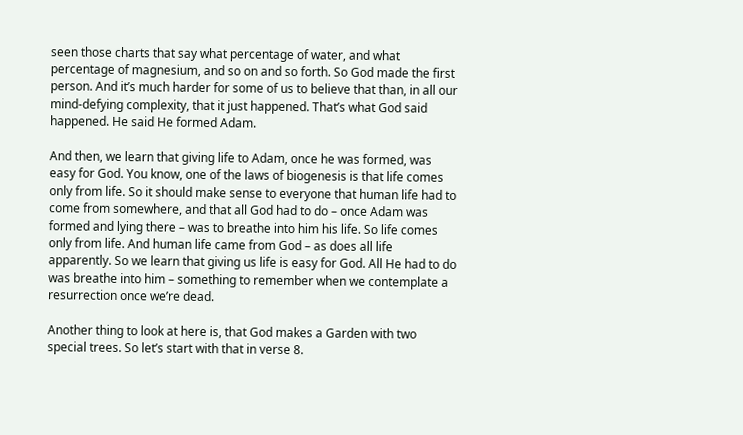seen those charts that say what percentage of water, and what percentage of magnesium, and so on and so forth. So God made the first person. And it’s much harder for some of us to believe that than, in all our mind-defying complexity, that it just happened. That’s what God said happened. He said He formed Adam.

And then, we learn that giving life to Adam, once he was formed, was easy for God. You know, one of the laws of biogenesis is that life comes only from life. So it should make sense to everyone that human life had to come from somewhere, and that all God had to do – once Adam was formed and lying there – was to breathe into him his life. So life comes only from life. And human life came from God – as does all life apparently. So we learn that giving us life is easy for God. All He had to do was breathe into him – something to remember when we contemplate a resurrection once we’re dead.

Another thing to look at here is, that God makes a Garden with two special trees. So let’s start with that in verse 8.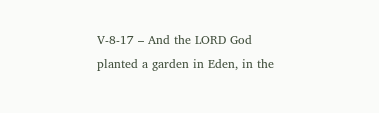V-8-17 – And the LORD God planted a garden in Eden, in the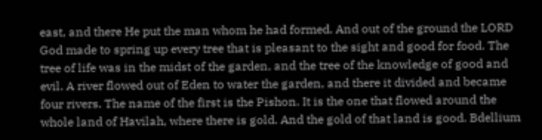east, and there He put the man whom he had formed. And out of the ground the LORD God made to spring up every tree that is pleasant to the sight and good for food. The tree of life was in the midst of the garden, and the tree of the knowledge of good and evil. A river flowed out of Eden to water the garden, and there it divided and became four rivers. The name of the first is the Pishon. It is the one that flowed around the whole land of Havilah, where there is gold. And the gold of that land is good. Bdellium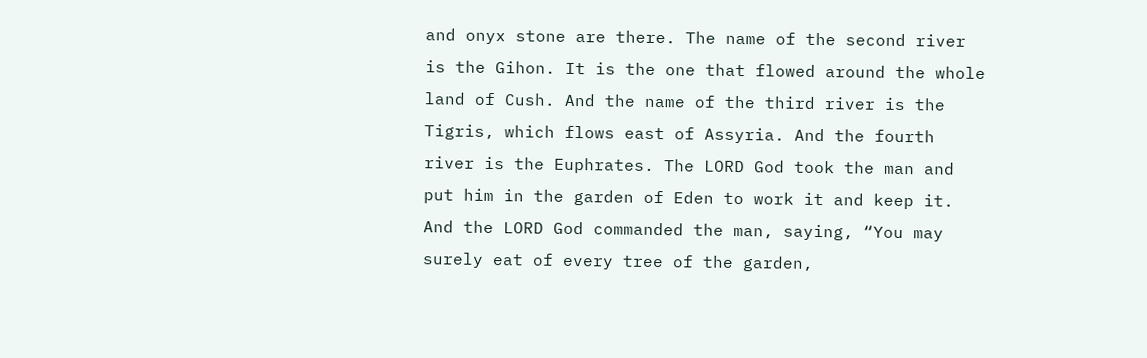and onyx stone are there. The name of the second river is the Gihon. It is the one that flowed around the whole land of Cush. And the name of the third river is the Tigris, which flows east of Assyria. And the fourth river is the Euphrates. The LORD God took the man and put him in the garden of Eden to work it and keep it. And the LORD God commanded the man, saying, “You may surely eat of every tree of the garden,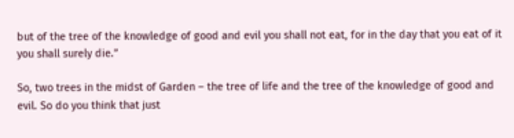but of the tree of the knowledge of good and evil you shall not eat, for in the day that you eat of it you shall surely die.”

So, two trees in the midst of Garden – the tree of life and the tree of the knowledge of good and evil. So do you think that just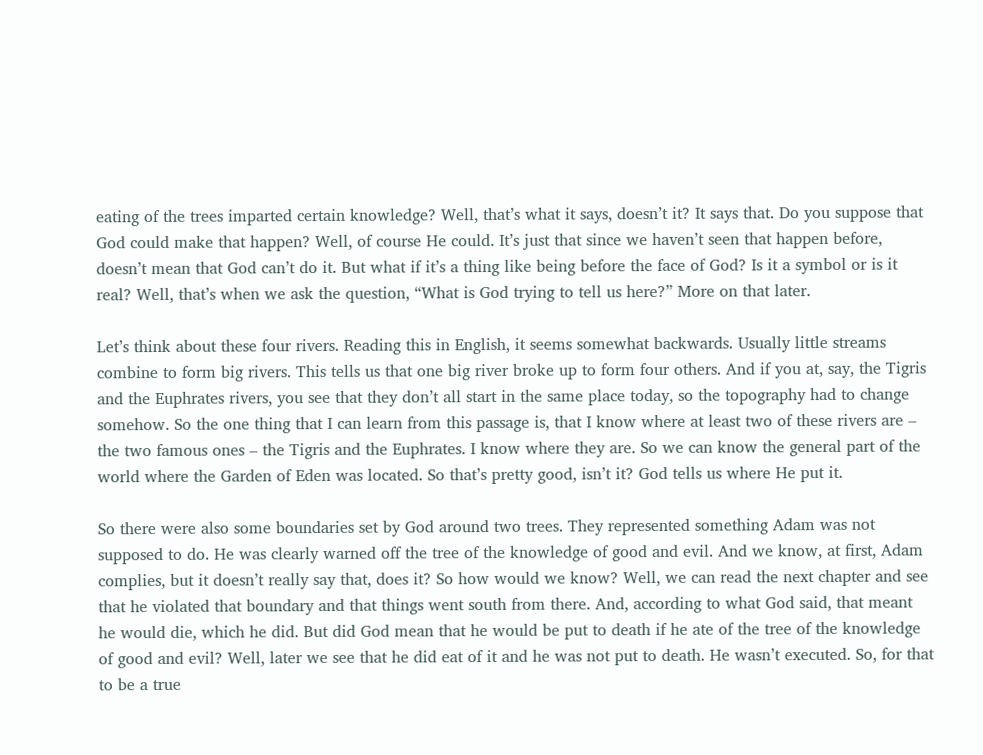eating of the trees imparted certain knowledge? Well, that’s what it says, doesn’t it? It says that. Do you suppose that God could make that happen? Well, of course He could. It’s just that since we haven’t seen that happen before, doesn’t mean that God can’t do it. But what if it’s a thing like being before the face of God? Is it a symbol or is it real? Well, that’s when we ask the question, “What is God trying to tell us here?” More on that later.

Let’s think about these four rivers. Reading this in English, it seems somewhat backwards. Usually little streams combine to form big rivers. This tells us that one big river broke up to form four others. And if you at, say, the Tigris and the Euphrates rivers, you see that they don’t all start in the same place today, so the topography had to change somehow. So the one thing that I can learn from this passage is, that I know where at least two of these rivers are – the two famous ones – the Tigris and the Euphrates. I know where they are. So we can know the general part of the world where the Garden of Eden was located. So that’s pretty good, isn’t it? God tells us where He put it.

So there were also some boundaries set by God around two trees. They represented something Adam was not supposed to do. He was clearly warned off the tree of the knowledge of good and evil. And we know, at first, Adam complies, but it doesn’t really say that, does it? So how would we know? Well, we can read the next chapter and see that he violated that boundary and that things went south from there. And, according to what God said, that meant he would die, which he did. But did God mean that he would be put to death if he ate of the tree of the knowledge of good and evil? Well, later we see that he did eat of it and he was not put to death. He wasn’t executed. So, for that to be a true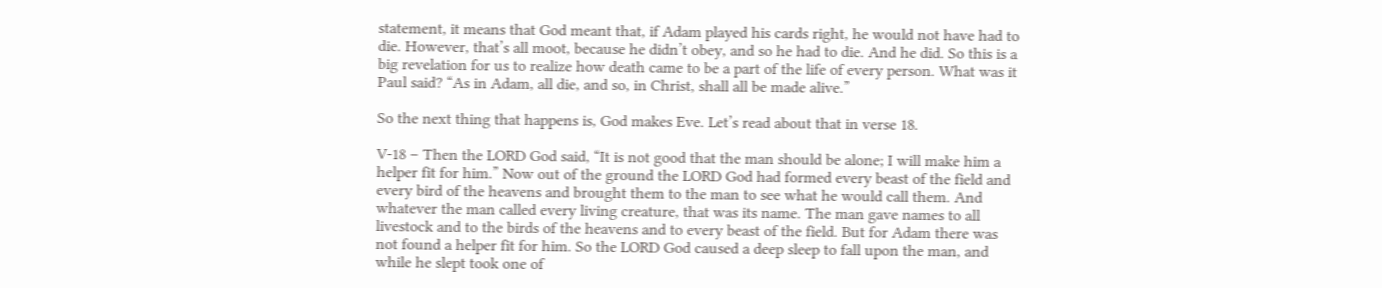statement, it means that God meant that, if Adam played his cards right, he would not have had to die. However, that’s all moot, because he didn’t obey, and so he had to die. And he did. So this is a big revelation for us to realize how death came to be a part of the life of every person. What was it Paul said? “As in Adam, all die, and so, in Christ, shall all be made alive.”

So the next thing that happens is, God makes Eve. Let’s read about that in verse 18.

V-18 – Then the LORD God said, “It is not good that the man should be alone; I will make him a helper fit for him.” Now out of the ground the LORD God had formed every beast of the field and every bird of the heavens and brought them to the man to see what he would call them. And whatever the man called every living creature, that was its name. The man gave names to all livestock and to the birds of the heavens and to every beast of the field. But for Adam there was not found a helper fit for him. So the LORD God caused a deep sleep to fall upon the man, and while he slept took one of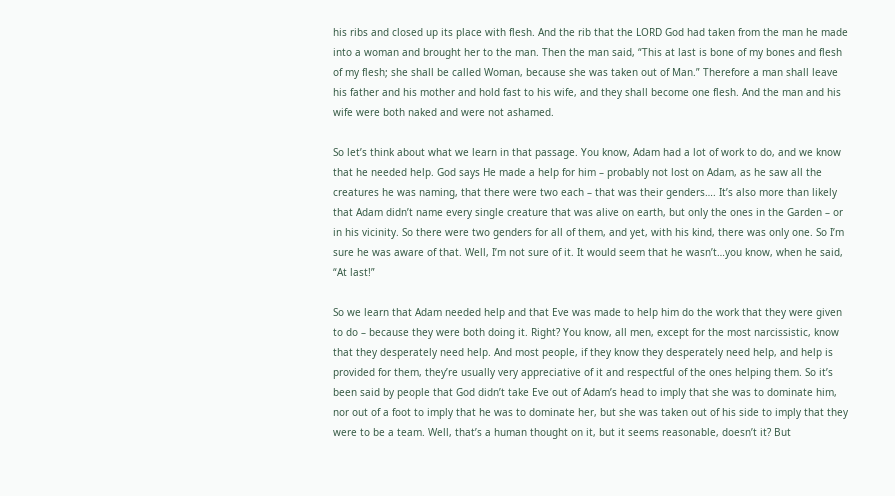his ribs and closed up its place with flesh. And the rib that the LORD God had taken from the man he made into a woman and brought her to the man. Then the man said, “This at last is bone of my bones and flesh of my flesh; she shall be called Woman, because she was taken out of Man.” Therefore a man shall leave his father and his mother and hold fast to his wife, and they shall become one flesh. And the man and his wife were both naked and were not ashamed.

So let’s think about what we learn in that passage. You know, Adam had a lot of work to do, and we know that he needed help. God says He made a help for him – probably not lost on Adam, as he saw all the creatures he was naming, that there were two each – that was their genders…. It’s also more than likely that Adam didn’t name every single creature that was alive on earth, but only the ones in the Garden – or in his vicinity. So there were two genders for all of them, and yet, with his kind, there was only one. So I’m sure he was aware of that. Well, I’m not sure of it. It would seem that he wasn’t…you know, when he said, “At last!”

So we learn that Adam needed help and that Eve was made to help him do the work that they were given to do – because they were both doing it. Right? You know, all men, except for the most narcissistic, know that they desperately need help. And most people, if they know they desperately need help, and help is provided for them, they’re usually very appreciative of it and respectful of the ones helping them. So it’s been said by people that God didn’t take Eve out of Adam’s head to imply that she was to dominate him, nor out of a foot to imply that he was to dominate her, but she was taken out of his side to imply that they were to be a team. Well, that’s a human thought on it, but it seems reasonable, doesn’t it? But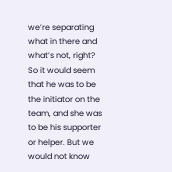we’re separating what in there and what’s not, right? So it would seem that he was to be the initiator on the team, and she was to be his supporter or helper. But we would not know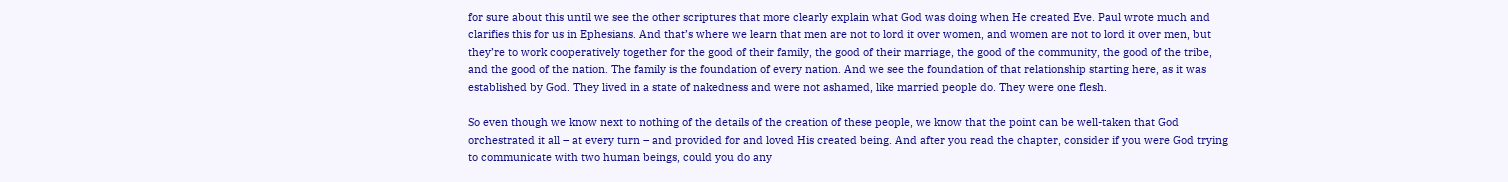for sure about this until we see the other scriptures that more clearly explain what God was doing when He created Eve. Paul wrote much and clarifies this for us in Ephesians. And that’s where we learn that men are not to lord it over women, and women are not to lord it over men, but they’re to work cooperatively together for the good of their family, the good of their marriage, the good of the community, the good of the tribe, and the good of the nation. The family is the foundation of every nation. And we see the foundation of that relationship starting here, as it was established by God. They lived in a state of nakedness and were not ashamed, like married people do. They were one flesh.

So even though we know next to nothing of the details of the creation of these people, we know that the point can be well-taken that God orchestrated it all – at every turn – and provided for and loved His created being. And after you read the chapter, consider if you were God trying to communicate with two human beings, could you do any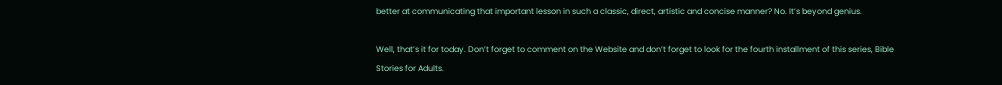better at communicating that important lesson in such a classic, direct, artistic and concise manner? No. It’s beyond genius.

Well, that’s it for today. Don’t forget to comment on the Website and don’t forget to look for the fourth installment of this series, Bible Stories for Adults.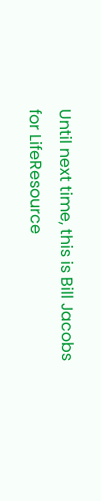Until next time, this is Bill Jacobs for LifeResource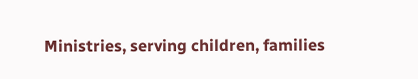Ministries, serving children, families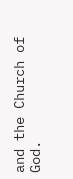and the Church of God.